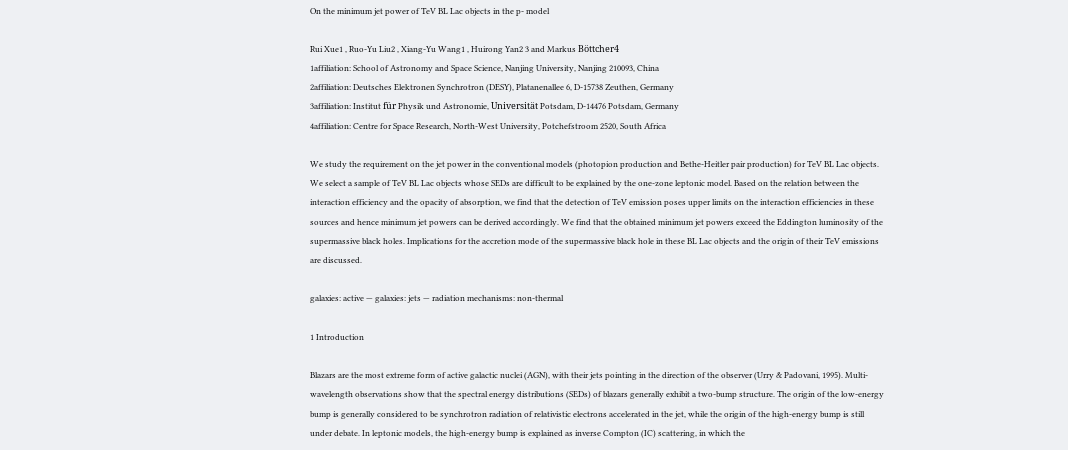On the minimum jet power of TeV BL Lac objects in the p- model

Rui Xue1 , Ruo-Yu Liu2 , Xiang-Yu Wang1 , Huirong Yan2 3 and Markus Böttcher4
1affiliation: School of Astronomy and Space Science, Nanjing University, Nanjing 210093, China
2affiliation: Deutsches Elektronen Synchrotron (DESY), Platanenallee 6, D-15738 Zeuthen, Germany
3affiliation: Institut für Physik und Astronomie, Universität Potsdam, D-14476 Potsdam, Germany
4affiliation: Centre for Space Research, North-West University, Potchefstroom 2520, South Africa

We study the requirement on the jet power in the conventional models (photopion production and Bethe-Heitler pair production) for TeV BL Lac objects. We select a sample of TeV BL Lac objects whose SEDs are difficult to be explained by the one-zone leptonic model. Based on the relation between the interaction efficiency and the opacity of absorption, we find that the detection of TeV emission poses upper limits on the interaction efficiencies in these sources and hence minimum jet powers can be derived accordingly. We find that the obtained minimum jet powers exceed the Eddington luminosity of the supermassive black holes. Implications for the accretion mode of the supermassive black hole in these BL Lac objects and the origin of their TeV emissions are discussed.

galaxies: active — galaxies: jets — radiation mechanisms: non-thermal

1 Introduction

Blazars are the most extreme form of active galactic nuclei (AGN), with their jets pointing in the direction of the observer (Urry & Padovani, 1995). Multi-wavelength observations show that the spectral energy distributions (SEDs) of blazars generally exhibit a two-bump structure. The origin of the low-energy bump is generally considered to be synchrotron radiation of relativistic electrons accelerated in the jet, while the origin of the high-energy bump is still under debate. In leptonic models, the high-energy bump is explained as inverse Compton (IC) scattering, in which the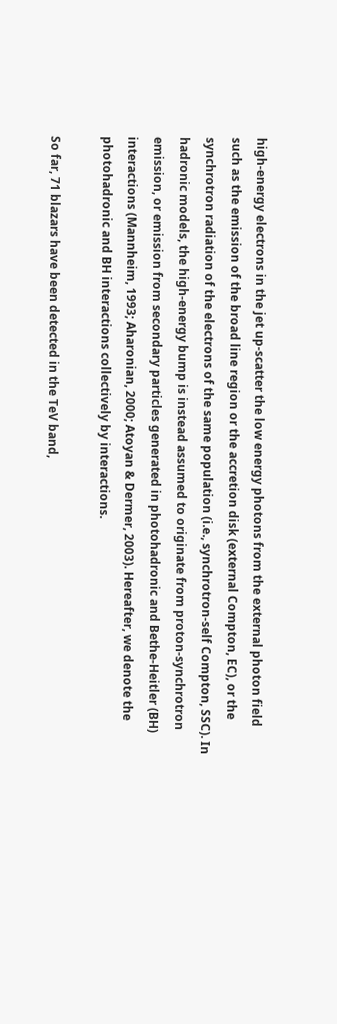high-energy electrons in the jet up-scatter the low energy photons from the external photon field such as the emission of the broad line region or the accretion disk (external Compton, EC), or the synchrotron radiation of the electrons of the same population (i.e., synchrotron-self Compton, SSC). In hadronic models, the high-energy bump is instead assumed to originate from proton-synchrotron emission, or emission from secondary particles generated in photohadronic and Bethe-Heitler (BH) interactions (Mannheim, 1993; Aharonian, 2000; Atoyan & Dermer, 2003). Hereafter, we denote the photohadronic and BH interactions collectively by interactions.

So far, 71 blazars have been detected in the TeV band,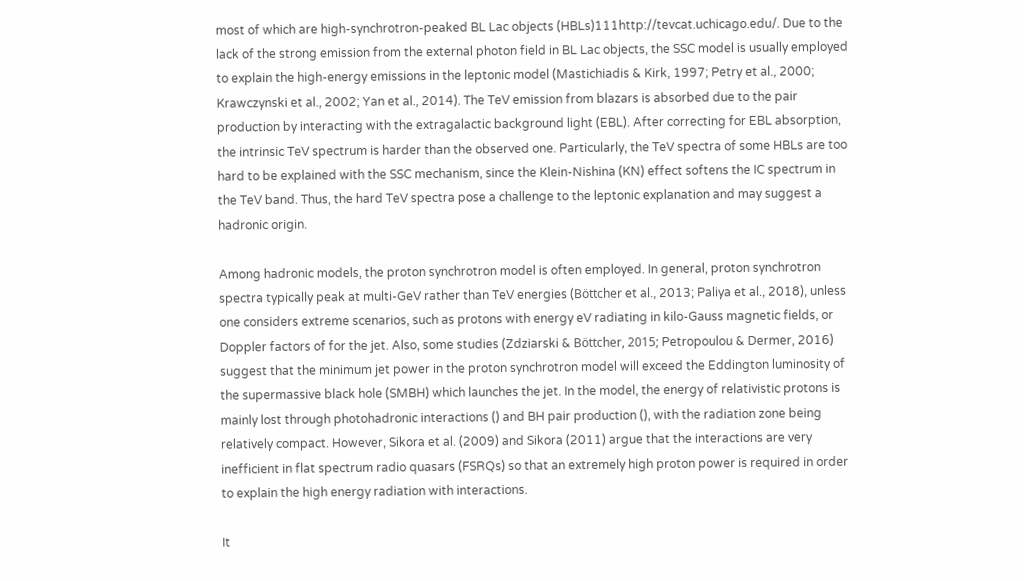most of which are high-synchrotron-peaked BL Lac objects (HBLs)111http://tevcat.uchicago.edu/. Due to the lack of the strong emission from the external photon field in BL Lac objects, the SSC model is usually employed to explain the high-energy emissions in the leptonic model (Mastichiadis & Kirk, 1997; Petry et al., 2000; Krawczynski et al., 2002; Yan et al., 2014). The TeV emission from blazars is absorbed due to the pair production by interacting with the extragalactic background light (EBL). After correcting for EBL absorption, the intrinsic TeV spectrum is harder than the observed one. Particularly, the TeV spectra of some HBLs are too hard to be explained with the SSC mechanism, since the Klein-Nishina (KN) effect softens the IC spectrum in the TeV band. Thus, the hard TeV spectra pose a challenge to the leptonic explanation and may suggest a hadronic origin.

Among hadronic models, the proton synchrotron model is often employed. In general, proton synchrotron spectra typically peak at multi-GeV rather than TeV energies (Böttcher et al., 2013; Paliya et al., 2018), unless one considers extreme scenarios, such as protons with energy eV radiating in kilo-Gauss magnetic fields, or Doppler factors of for the jet. Also, some studies (Zdziarski & Böttcher, 2015; Petropoulou & Dermer, 2016) suggest that the minimum jet power in the proton synchrotron model will exceed the Eddington luminosity of the supermassive black hole (SMBH) which launches the jet. In the model, the energy of relativistic protons is mainly lost through photohadronic interactions () and BH pair production (), with the radiation zone being relatively compact. However, Sikora et al. (2009) and Sikora (2011) argue that the interactions are very inefficient in flat spectrum radio quasars (FSRQs) so that an extremely high proton power is required in order to explain the high energy radiation with interactions.

It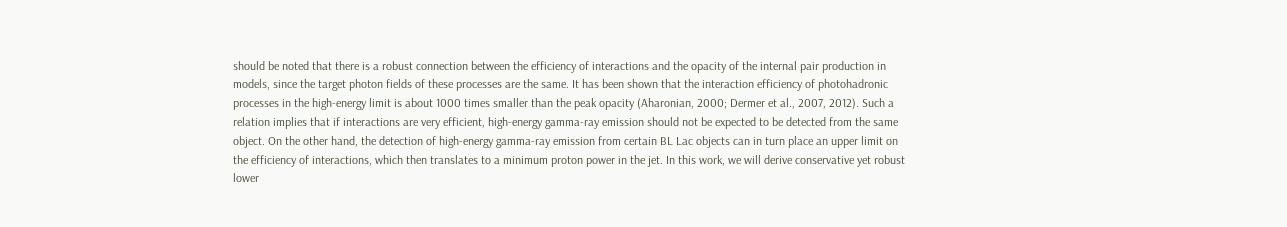should be noted that there is a robust connection between the efficiency of interactions and the opacity of the internal pair production in models, since the target photon fields of these processes are the same. It has been shown that the interaction efficiency of photohadronic processes in the high-energy limit is about 1000 times smaller than the peak opacity (Aharonian, 2000; Dermer et al., 2007, 2012). Such a relation implies that if interactions are very efficient, high-energy gamma-ray emission should not be expected to be detected from the same object. On the other hand, the detection of high-energy gamma-ray emission from certain BL Lac objects can in turn place an upper limit on the efficiency of interactions, which then translates to a minimum proton power in the jet. In this work, we will derive conservative yet robust lower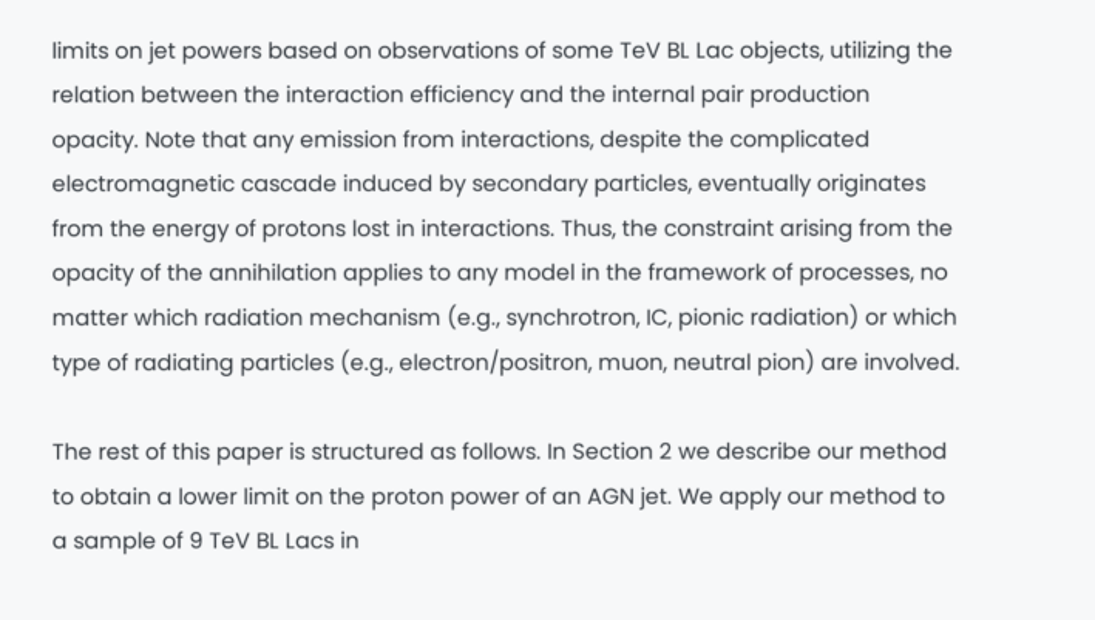limits on jet powers based on observations of some TeV BL Lac objects, utilizing the relation between the interaction efficiency and the internal pair production opacity. Note that any emission from interactions, despite the complicated electromagnetic cascade induced by secondary particles, eventually originates from the energy of protons lost in interactions. Thus, the constraint arising from the opacity of the annihilation applies to any model in the framework of processes, no matter which radiation mechanism (e.g., synchrotron, IC, pionic radiation) or which type of radiating particles (e.g., electron/positron, muon, neutral pion) are involved.

The rest of this paper is structured as follows. In Section 2 we describe our method to obtain a lower limit on the proton power of an AGN jet. We apply our method to a sample of 9 TeV BL Lacs in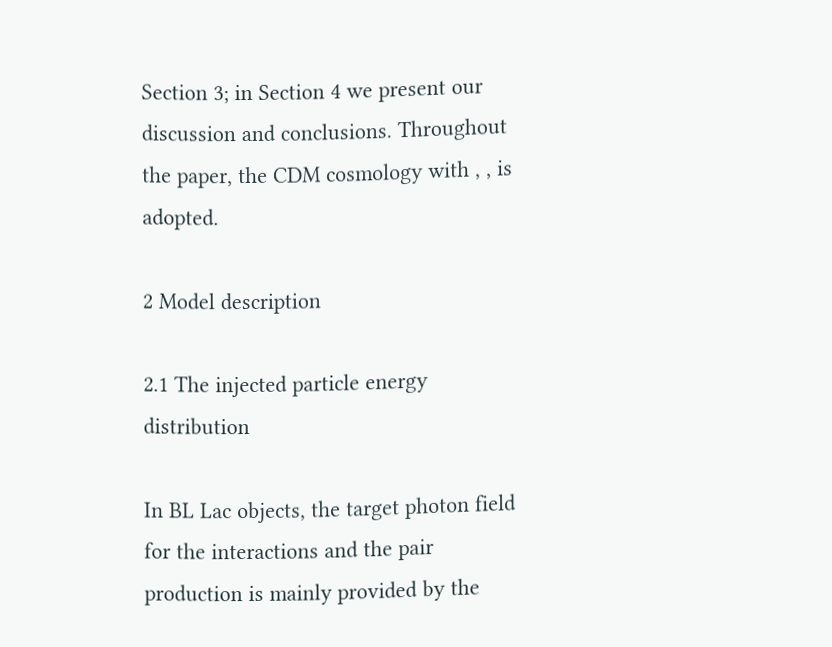Section 3; in Section 4 we present our discussion and conclusions. Throughout the paper, the CDM cosmology with , , is adopted.

2 Model description

2.1 The injected particle energy distribution

In BL Lac objects, the target photon field for the interactions and the pair production is mainly provided by the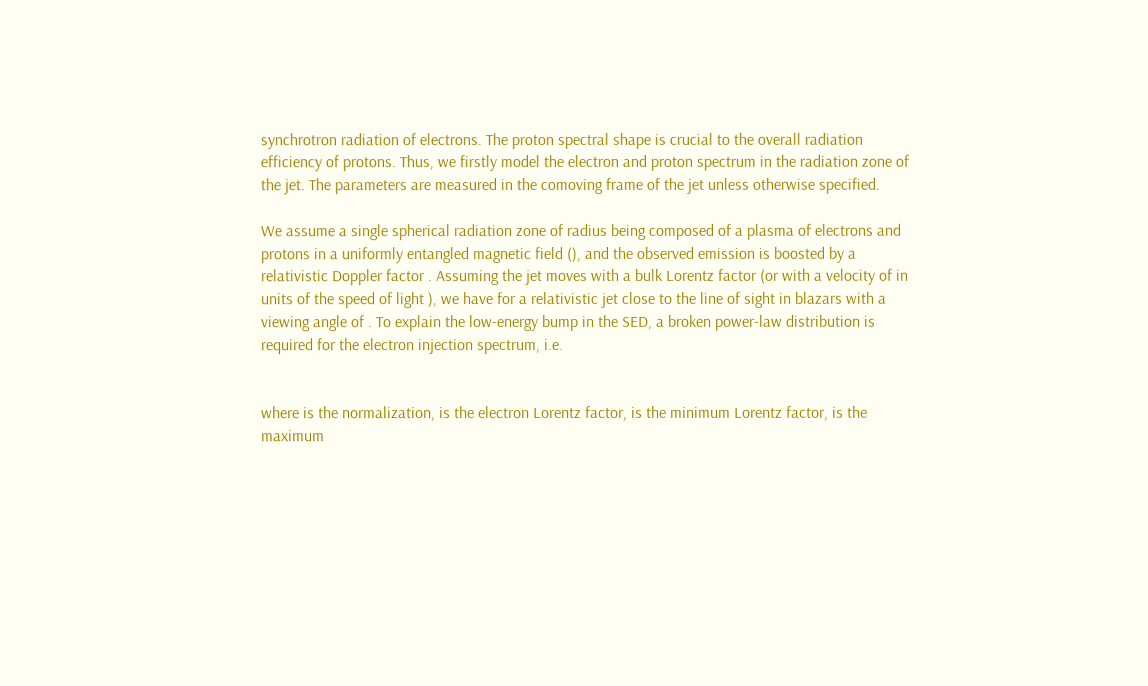synchrotron radiation of electrons. The proton spectral shape is crucial to the overall radiation efficiency of protons. Thus, we firstly model the electron and proton spectrum in the radiation zone of the jet. The parameters are measured in the comoving frame of the jet unless otherwise specified.

We assume a single spherical radiation zone of radius being composed of a plasma of electrons and protons in a uniformly entangled magnetic field (), and the observed emission is boosted by a relativistic Doppler factor . Assuming the jet moves with a bulk Lorentz factor (or with a velocity of in units of the speed of light ), we have for a relativistic jet close to the line of sight in blazars with a viewing angle of . To explain the low-energy bump in the SED, a broken power-law distribution is required for the electron injection spectrum, i.e.


where is the normalization, is the electron Lorentz factor, is the minimum Lorentz factor, is the maximum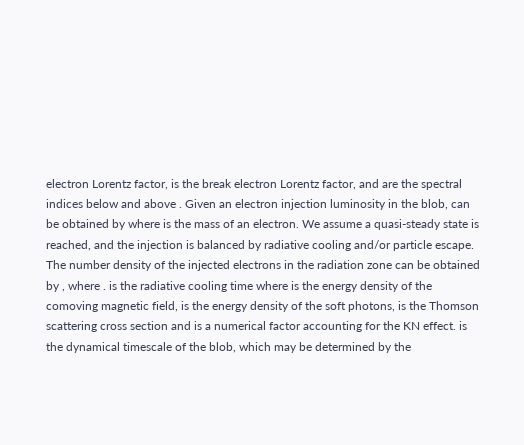electron Lorentz factor, is the break electron Lorentz factor, and are the spectral indices below and above . Given an electron injection luminosity in the blob, can be obtained by where is the mass of an electron. We assume a quasi-steady state is reached, and the injection is balanced by radiative cooling and/or particle escape. The number density of the injected electrons in the radiation zone can be obtained by , where . is the radiative cooling time where is the energy density of the comoving magnetic field, is the energy density of the soft photons, is the Thomson scattering cross section and is a numerical factor accounting for the KN effect. is the dynamical timescale of the blob, which may be determined by the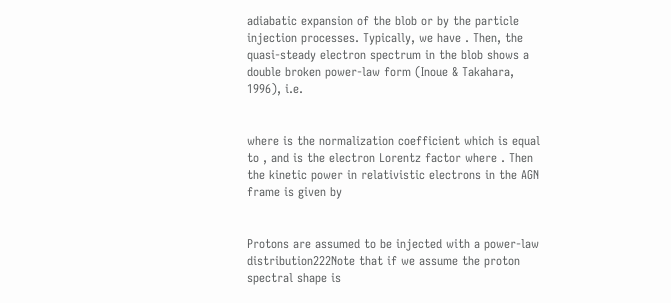adiabatic expansion of the blob or by the particle injection processes. Typically, we have . Then, the quasi-steady electron spectrum in the blob shows a double broken power-law form (Inoue & Takahara, 1996), i.e.


where is the normalization coefficient which is equal to , and is the electron Lorentz factor where . Then the kinetic power in relativistic electrons in the AGN frame is given by


Protons are assumed to be injected with a power-law distribution222Note that if we assume the proton spectral shape is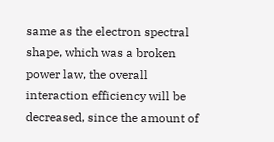same as the electron spectral shape, which was a broken power law, the overall interaction efficiency will be decreased, since the amount of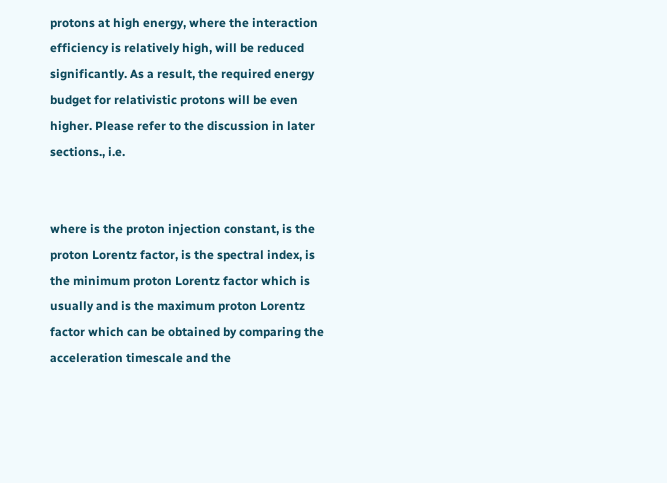protons at high energy, where the interaction efficiency is relatively high, will be reduced significantly. As a result, the required energy budget for relativistic protons will be even higher. Please refer to the discussion in later sections., i.e.


where is the proton injection constant, is the proton Lorentz factor, is the spectral index, is the minimum proton Lorentz factor which is usually and is the maximum proton Lorentz factor which can be obtained by comparing the acceleration timescale and the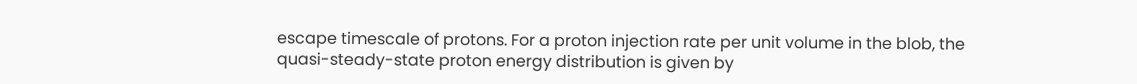escape timescale of protons. For a proton injection rate per unit volume in the blob, the quasi-steady-state proton energy distribution is given by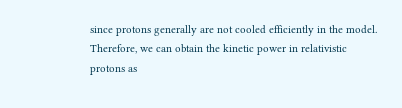since protons generally are not cooled efficiently in the model. Therefore, we can obtain the kinetic power in relativistic protons as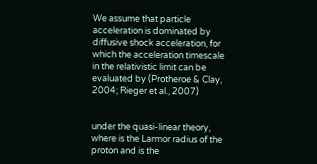We assume that particle acceleration is dominated by diffusive shock acceleration, for which the acceleration timescale in the relativistic limit can be evaluated by (Protheroe & Clay, 2004; Rieger et al., 2007)


under the quasi-linear theory, where is the Larmor radius of the proton and is the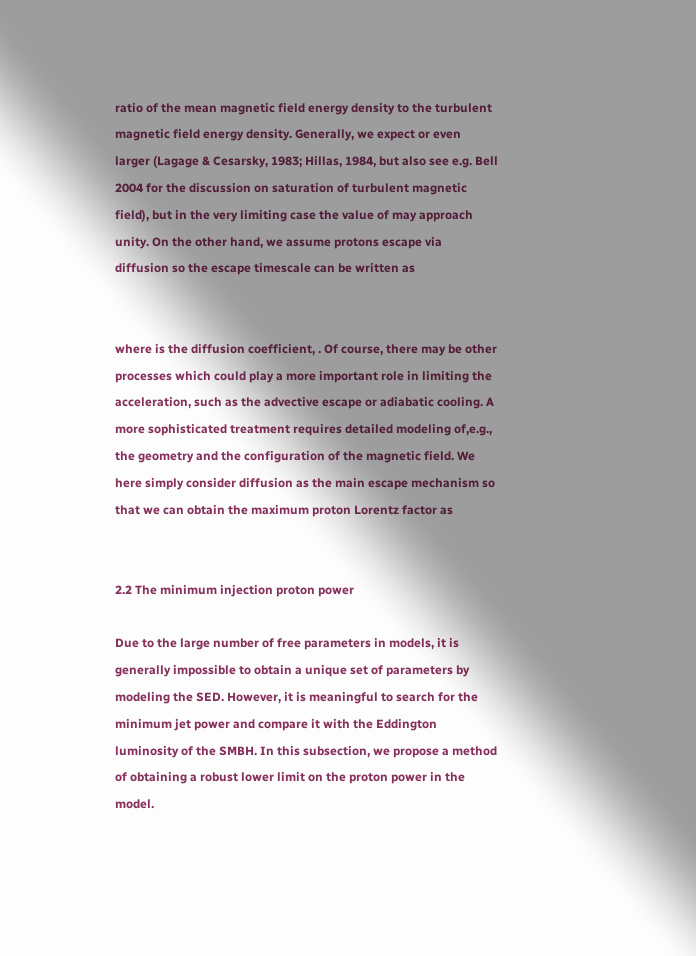ratio of the mean magnetic field energy density to the turbulent magnetic field energy density. Generally, we expect or even larger (Lagage & Cesarsky, 1983; Hillas, 1984, but also see e.g. Bell 2004 for the discussion on saturation of turbulent magnetic field), but in the very limiting case the value of may approach unity. On the other hand, we assume protons escape via diffusion so the escape timescale can be written as


where is the diffusion coefficient, . Of course, there may be other processes which could play a more important role in limiting the acceleration, such as the advective escape or adiabatic cooling. A more sophisticated treatment requires detailed modeling of,e.g., the geometry and the configuration of the magnetic field. We here simply consider diffusion as the main escape mechanism so that we can obtain the maximum proton Lorentz factor as


2.2 The minimum injection proton power

Due to the large number of free parameters in models, it is generally impossible to obtain a unique set of parameters by modeling the SED. However, it is meaningful to search for the minimum jet power and compare it with the Eddington luminosity of the SMBH. In this subsection, we propose a method of obtaining a robust lower limit on the proton power in the model.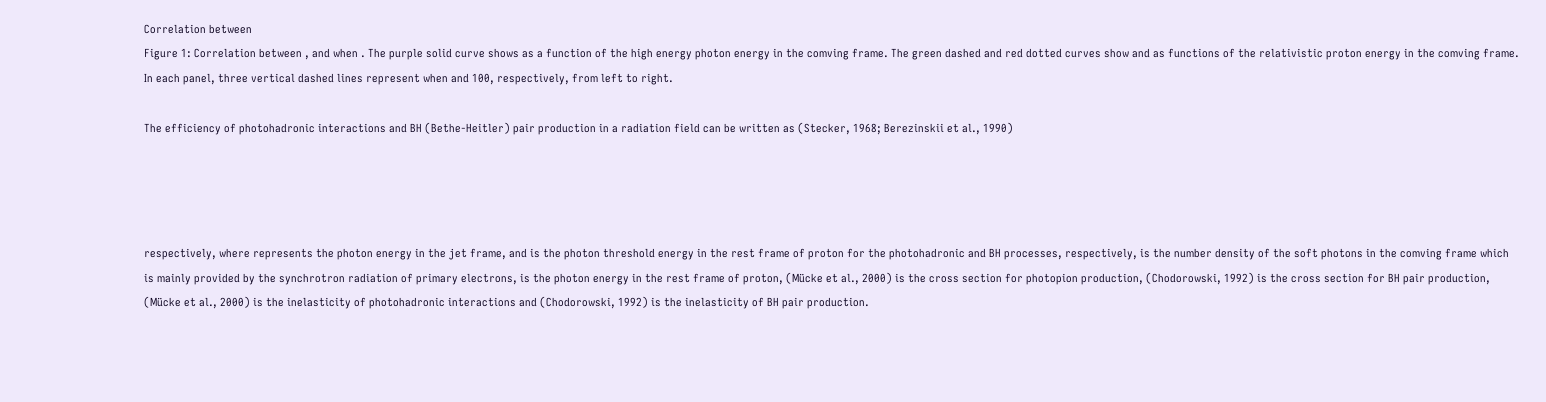Correlation between
Figure 1: Correlation between , and when . The purple solid curve shows as a function of the high energy photon energy in the comving frame. The green dashed and red dotted curves show and as functions of the relativistic proton energy in the comving frame. In each panel, three vertical dashed lines represent when and 100, respectively, from left to right.

The efficiency of photohadronic interactions and BH (Bethe-Heitler) pair production in a radiation field can be written as (Stecker, 1968; Berezinskii et al., 1990)




respectively, where represents the photon energy in the jet frame, and is the photon threshold energy in the rest frame of proton for the photohadronic and BH processes, respectively, is the number density of the soft photons in the comving frame which is mainly provided by the synchrotron radiation of primary electrons, is the photon energy in the rest frame of proton, (Mücke et al., 2000) is the cross section for photopion production, (Chodorowski, 1992) is the cross section for BH pair production, (Mücke et al., 2000) is the inelasticity of photohadronic interactions and (Chodorowski, 1992) is the inelasticity of BH pair production.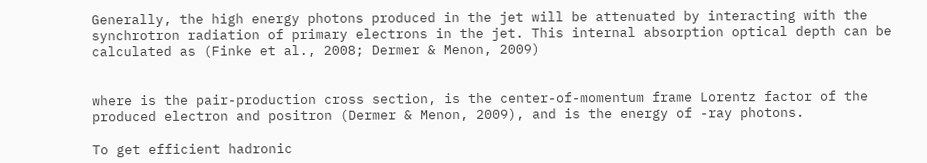Generally, the high energy photons produced in the jet will be attenuated by interacting with the synchrotron radiation of primary electrons in the jet. This internal absorption optical depth can be calculated as (Finke et al., 2008; Dermer & Menon, 2009)


where is the pair-production cross section, is the center-of-momentum frame Lorentz factor of the produced electron and positron (Dermer & Menon, 2009), and is the energy of -ray photons.

To get efficient hadronic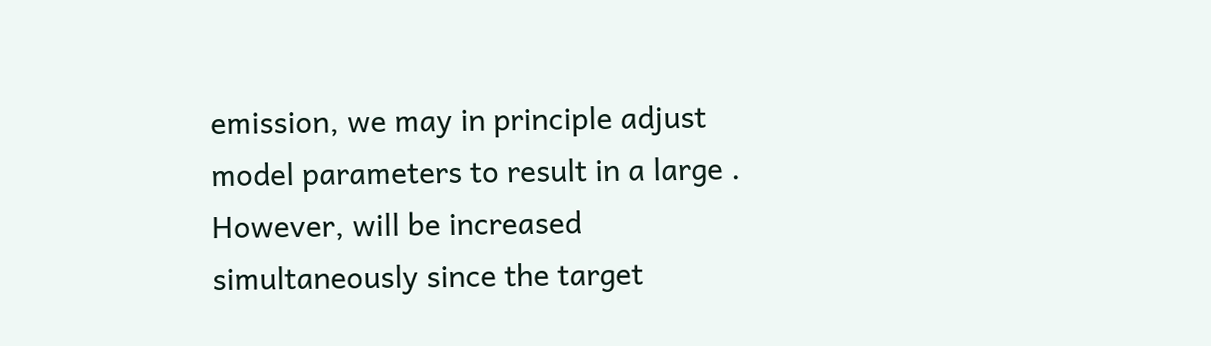emission, we may in principle adjust model parameters to result in a large . However, will be increased simultaneously since the target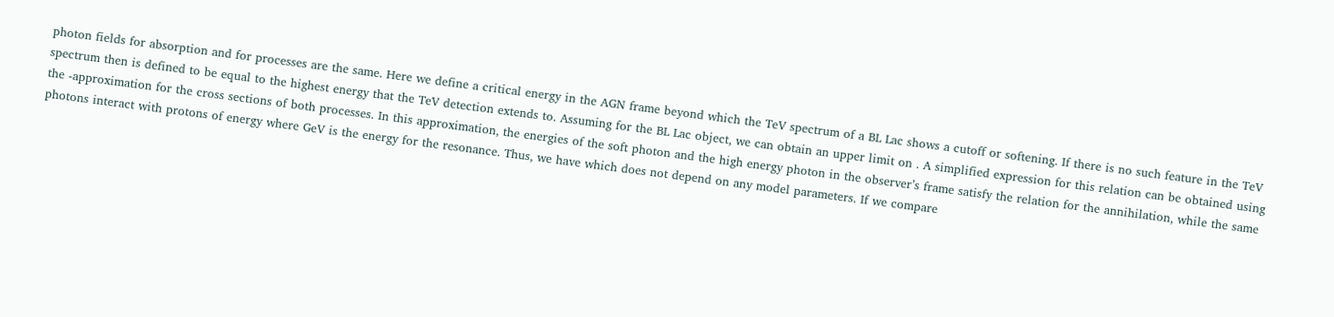photon fields for absorption and for processes are the same. Here we define a critical energy in the AGN frame beyond which the TeV spectrum of a BL Lac shows a cutoff or softening. If there is no such feature in the TeV spectrum then is defined to be equal to the highest energy that the TeV detection extends to. Assuming for the BL Lac object, we can obtain an upper limit on . A simplified expression for this relation can be obtained using the -approximation for the cross sections of both processes. In this approximation, the energies of the soft photon and the high energy photon in the observer’s frame satisfy the relation for the annihilation, while the same photons interact with protons of energy where GeV is the energy for the resonance. Thus, we have which does not depend on any model parameters. If we compare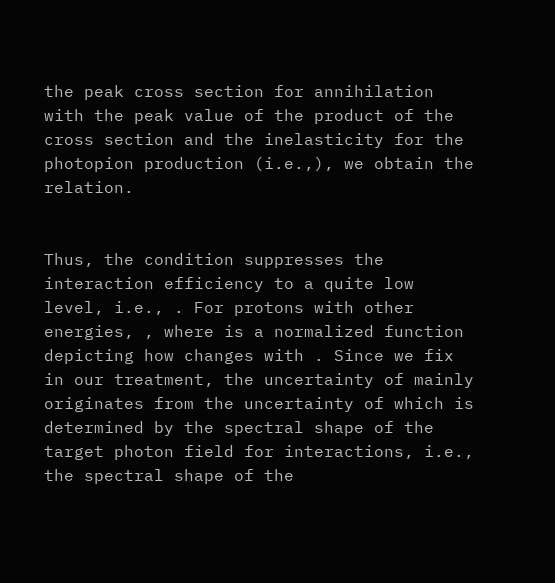the peak cross section for annihilation with the peak value of the product of the cross section and the inelasticity for the photopion production (i.e.,), we obtain the relation.


Thus, the condition suppresses the interaction efficiency to a quite low level, i.e., . For protons with other energies, , where is a normalized function depicting how changes with . Since we fix in our treatment, the uncertainty of mainly originates from the uncertainty of which is determined by the spectral shape of the target photon field for interactions, i.e., the spectral shape of the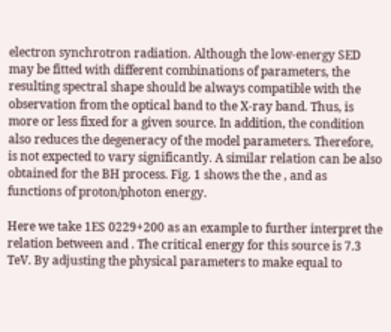electron synchrotron radiation. Although the low-energy SED may be fitted with different combinations of parameters, the resulting spectral shape should be always compatible with the observation from the optical band to the X-ray band. Thus, is more or less fixed for a given source. In addition, the condition also reduces the degeneracy of the model parameters. Therefore, is not expected to vary significantly. A similar relation can be also obtained for the BH process. Fig. 1 shows the the , and as functions of proton/photon energy.

Here we take 1ES 0229+200 as an example to further interpret the relation between and . The critical energy for this source is 7.3 TeV. By adjusting the physical parameters to make equal to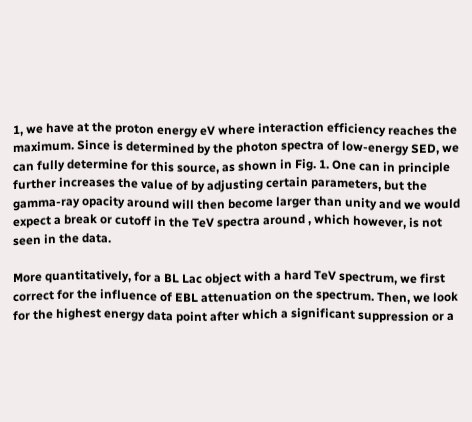1, we have at the proton energy eV where interaction efficiency reaches the maximum. Since is determined by the photon spectra of low-energy SED, we can fully determine for this source, as shown in Fig. 1. One can in principle further increases the value of by adjusting certain parameters, but the gamma-ray opacity around will then become larger than unity and we would expect a break or cutoff in the TeV spectra around , which however, is not seen in the data.

More quantitatively, for a BL Lac object with a hard TeV spectrum, we first correct for the influence of EBL attenuation on the spectrum. Then, we look for the highest energy data point after which a significant suppression or a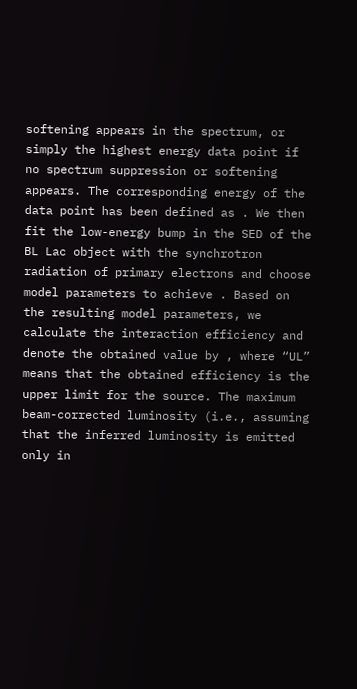softening appears in the spectrum, or simply the highest energy data point if no spectrum suppression or softening appears. The corresponding energy of the data point has been defined as . We then fit the low-energy bump in the SED of the BL Lac object with the synchrotron radiation of primary electrons and choose model parameters to achieve . Based on the resulting model parameters, we calculate the interaction efficiency and denote the obtained value by , where “UL” means that the obtained efficiency is the upper limit for the source. The maximum beam-corrected luminosity (i.e., assuming that the inferred luminosity is emitted only in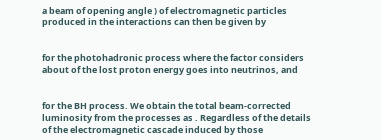a beam of opening angle ) of electromagnetic particles produced in the interactions can then be given by


for the photohadronic process where the factor considers about of the lost proton energy goes into neutrinos, and


for the BH process. We obtain the total beam-corrected luminosity from the processes as . Regardless of the details of the electromagnetic cascade induced by those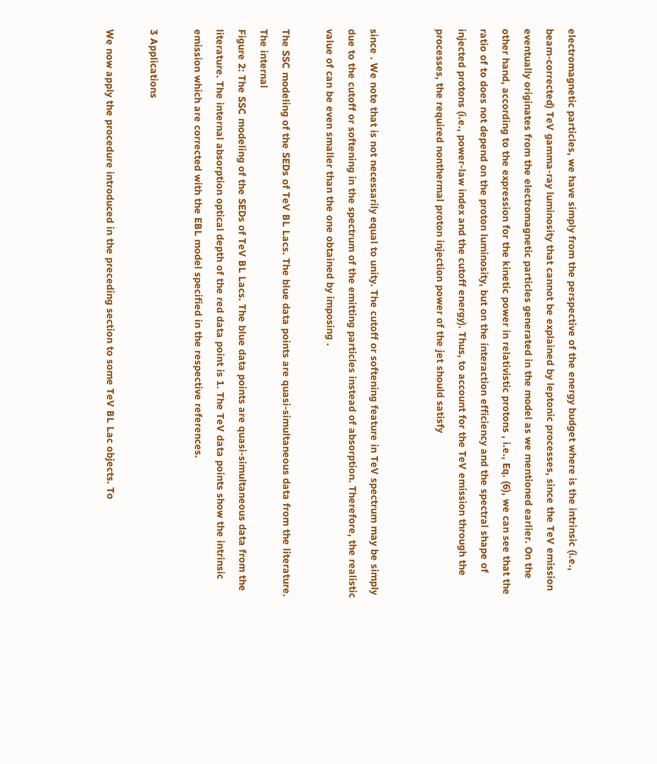electromagnetic particles, we have simply from the perspective of the energy budget where is the intrinsic (i.e., beam-corrected) TeV gamma-ray luminosity that cannot be explained by leptonic processes, since the TeV emission eventually originates from the electromagnetic particles generated in the model as we mentioned earlier. On the other hand, according to the expression for the kinetic power in relativistic protons , i.e., Eq. (6), we can see that the ratio of to does not depend on the proton luminosity, but on the interaction efficiency and the spectral shape of injected protons (i.e., power-law index and the cutoff energy). Thus, to account for the TeV emission through the processes, the required nonthermal proton injection power of the jet should satisfy


since . We note that is not necessarily equal to unity. The cutoff or softening feature in TeV spectrum may be simply due to the cutoff or softening in the spectrum of the emitting particles instead of absorption. Therefore, the realistic value of can be even smaller than the one obtained by imposing .

The SSC modeling of the SEDs of TeV BL Lacs. The blue data points are quasi-simultaneous data from the literature. The internal
Figure 2: The SSC modeling of the SEDs of TeV BL Lacs. The blue data points are quasi-simultaneous data from the literature. The internal absorption optical depth of the red data point is 1. The TeV data points show the intrinsic emission which are corrected with the EBL model specified in the respective references.

3 Applications

We now apply the procedure introduced in the preceding section to some TeV BL Lac objects. To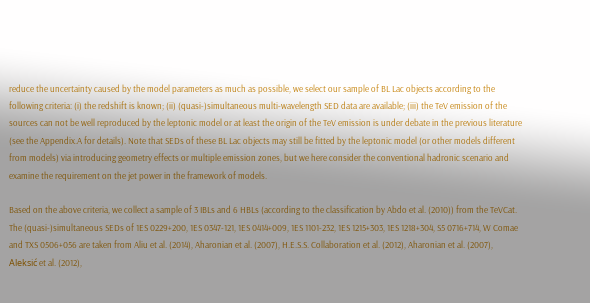reduce the uncertainty caused by the model parameters as much as possible, we select our sample of BL Lac objects according to the following criteria: (i) the redshift is known; (ii) (quasi-)simultaneous multi-wavelength SED data are available; (iii) the TeV emission of the sources can not be well reproduced by the leptonic model or at least the origin of the TeV emission is under debate in the previous literature (see the Appendix.A for details). Note that SEDs of these BL Lac objects may still be fitted by the leptonic model (or other models different from models) via introducing geometry effects or multiple emission zones, but we here consider the conventional hadronic scenario and examine the requirement on the jet power in the framework of models.

Based on the above criteria, we collect a sample of 3 IBLs and 6 HBLs (according to the classification by Abdo et al. (2010)) from the TeVCat. The (quasi-)simultaneous SEDs of 1ES 0229+200, 1ES 0347-121, 1ES 0414+009, 1ES 1101-232, 1ES 1215+303, 1ES 1218+304, S5 0716+714, W Comae and TXS 0506+056 are taken from Aliu et al. (2014), Aharonian et al. (2007), H.E.S.S. Collaboration et al. (2012), Aharonian et al. (2007), Aleksić et al. (2012),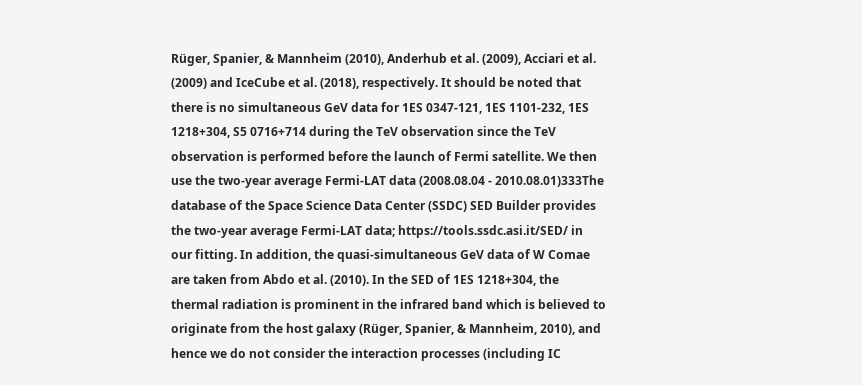Rüger, Spanier, & Mannheim (2010), Anderhub et al. (2009), Acciari et al. (2009) and IceCube et al. (2018), respectively. It should be noted that there is no simultaneous GeV data for 1ES 0347-121, 1ES 1101-232, 1ES 1218+304, S5 0716+714 during the TeV observation since the TeV observation is performed before the launch of Fermi satellite. We then use the two-year average Fermi-LAT data (2008.08.04 - 2010.08.01)333The database of the Space Science Data Center (SSDC) SED Builder provides the two-year average Fermi-LAT data; https://tools.ssdc.asi.it/SED/ in our fitting. In addition, the quasi-simultaneous GeV data of W Comae are taken from Abdo et al. (2010). In the SED of 1ES 1218+304, the thermal radiation is prominent in the infrared band which is believed to originate from the host galaxy (Rüger, Spanier, & Mannheim, 2010), and hence we do not consider the interaction processes (including IC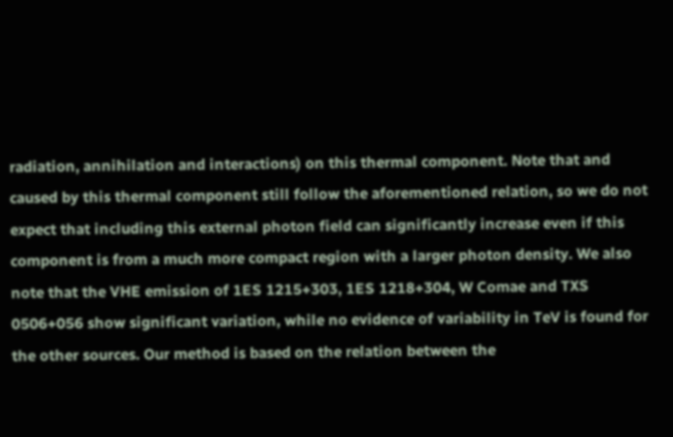radiation, annihilation and interactions) on this thermal component. Note that and caused by this thermal component still follow the aforementioned relation, so we do not expect that including this external photon field can significantly increase even if this component is from a much more compact region with a larger photon density. We also note that the VHE emission of 1ES 1215+303, 1ES 1218+304, W Comae and TXS 0506+056 show significant variation, while no evidence of variability in TeV is found for the other sources. Our method is based on the relation between the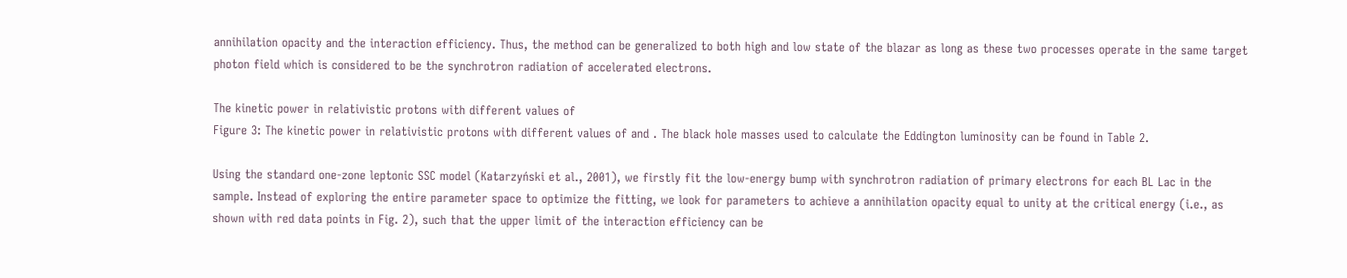annihilation opacity and the interaction efficiency. Thus, the method can be generalized to both high and low state of the blazar as long as these two processes operate in the same target photon field which is considered to be the synchrotron radiation of accelerated electrons.

The kinetic power in relativistic protons with different values of
Figure 3: The kinetic power in relativistic protons with different values of and . The black hole masses used to calculate the Eddington luminosity can be found in Table 2.

Using the standard one-zone leptonic SSC model (Katarzyński et al., 2001), we firstly fit the low-energy bump with synchrotron radiation of primary electrons for each BL Lac in the sample. Instead of exploring the entire parameter space to optimize the fitting, we look for parameters to achieve a annihilation opacity equal to unity at the critical energy (i.e., as shown with red data points in Fig. 2), such that the upper limit of the interaction efficiency can be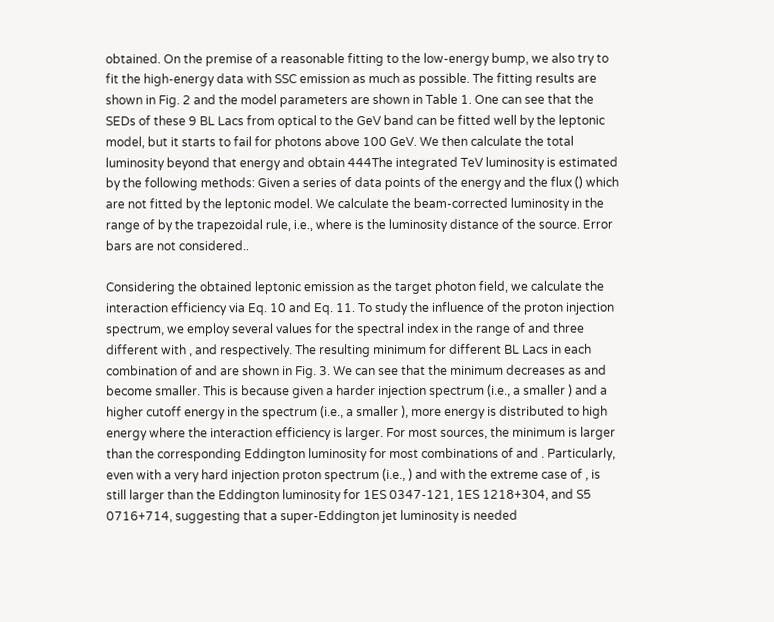obtained. On the premise of a reasonable fitting to the low-energy bump, we also try to fit the high-energy data with SSC emission as much as possible. The fitting results are shown in Fig. 2 and the model parameters are shown in Table 1. One can see that the SEDs of these 9 BL Lacs from optical to the GeV band can be fitted well by the leptonic model, but it starts to fail for photons above 100 GeV. We then calculate the total luminosity beyond that energy and obtain 444The integrated TeV luminosity is estimated by the following methods: Given a series of data points of the energy and the flux () which are not fitted by the leptonic model. We calculate the beam-corrected luminosity in the range of by the trapezoidal rule, i.e., where is the luminosity distance of the source. Error bars are not considered..

Considering the obtained leptonic emission as the target photon field, we calculate the interaction efficiency via Eq. 10 and Eq. 11. To study the influence of the proton injection spectrum, we employ several values for the spectral index in the range of and three different with , and respectively. The resulting minimum for different BL Lacs in each combination of and are shown in Fig. 3. We can see that the minimum decreases as and become smaller. This is because given a harder injection spectrum (i.e., a smaller ) and a higher cutoff energy in the spectrum (i.e., a smaller ), more energy is distributed to high energy where the interaction efficiency is larger. For most sources, the minimum is larger than the corresponding Eddington luminosity for most combinations of and . Particularly, even with a very hard injection proton spectrum (i.e., ) and with the extreme case of , is still larger than the Eddington luminosity for 1ES 0347-121, 1ES 1218+304, and S5 0716+714, suggesting that a super-Eddington jet luminosity is needed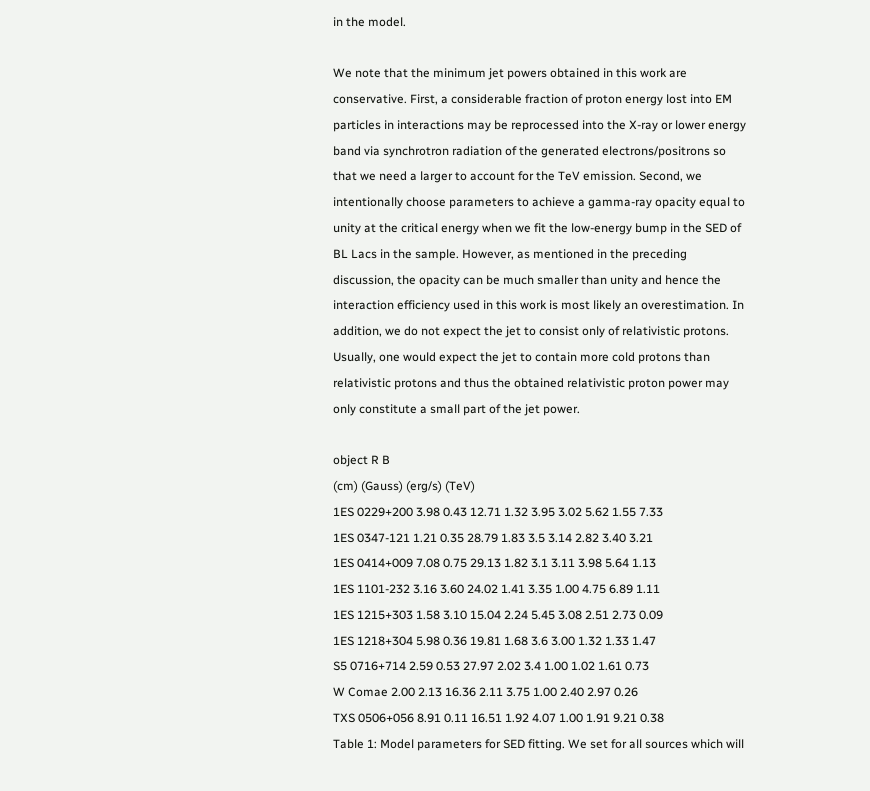in the model.

We note that the minimum jet powers obtained in this work are conservative. First, a considerable fraction of proton energy lost into EM particles in interactions may be reprocessed into the X-ray or lower energy band via synchrotron radiation of the generated electrons/positrons so that we need a larger to account for the TeV emission. Second, we intentionally choose parameters to achieve a gamma-ray opacity equal to unity at the critical energy when we fit the low-energy bump in the SED of BL Lacs in the sample. However, as mentioned in the preceding discussion, the opacity can be much smaller than unity and hence the interaction efficiency used in this work is most likely an overestimation. In addition, we do not expect the jet to consist only of relativistic protons. Usually, one would expect the jet to contain more cold protons than relativistic protons and thus the obtained relativistic proton power may only constitute a small part of the jet power.

object R B
(cm) (Gauss) (erg/s) (TeV)
1ES 0229+200 3.98 0.43 12.71 1.32 3.95 3.02 5.62 1.55 7.33
1ES 0347-121 1.21 0.35 28.79 1.83 3.5 3.14 2.82 3.40 3.21
1ES 0414+009 7.08 0.75 29.13 1.82 3.1 3.11 3.98 5.64 1.13
1ES 1101-232 3.16 3.60 24.02 1.41 3.35 1.00 4.75 6.89 1.11
1ES 1215+303 1.58 3.10 15.04 2.24 5.45 3.08 2.51 2.73 0.09
1ES 1218+304 5.98 0.36 19.81 1.68 3.6 3.00 1.32 1.33 1.47
S5 0716+714 2.59 0.53 27.97 2.02 3.4 1.00 1.02 1.61 0.73
W Comae 2.00 2.13 16.36 2.11 3.75 1.00 2.40 2.97 0.26
TXS 0506+056 8.91 0.11 16.51 1.92 4.07 1.00 1.91 9.21 0.38
Table 1: Model parameters for SED fitting. We set for all sources which will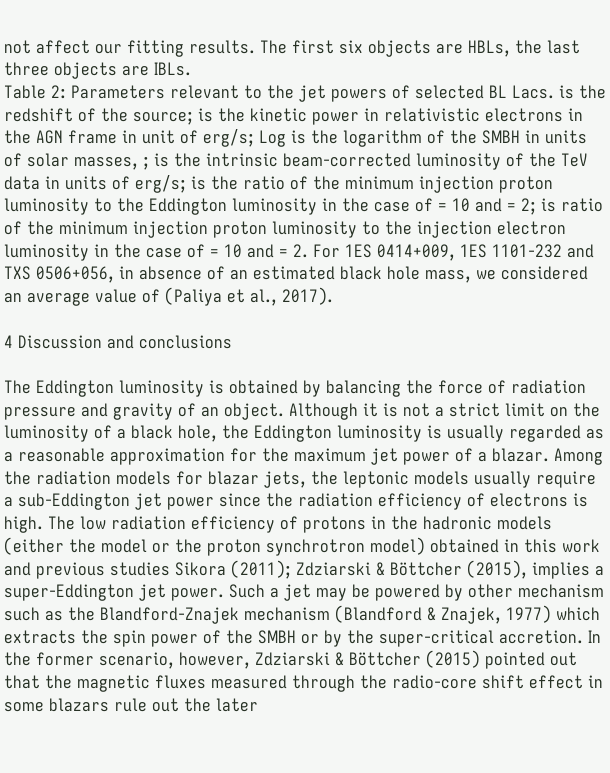not affect our fitting results. The first six objects are HBLs, the last three objects are IBLs.
Table 2: Parameters relevant to the jet powers of selected BL Lacs. is the redshift of the source; is the kinetic power in relativistic electrons in the AGN frame in unit of erg/s; Log is the logarithm of the SMBH in units of solar masses, ; is the intrinsic beam-corrected luminosity of the TeV data in units of erg/s; is the ratio of the minimum injection proton luminosity to the Eddington luminosity in the case of = 10 and = 2; is ratio of the minimum injection proton luminosity to the injection electron luminosity in the case of = 10 and = 2. For 1ES 0414+009, 1ES 1101-232 and TXS 0506+056, in absence of an estimated black hole mass, we considered an average value of (Paliya et al., 2017).

4 Discussion and conclusions

The Eddington luminosity is obtained by balancing the force of radiation pressure and gravity of an object. Although it is not a strict limit on the luminosity of a black hole, the Eddington luminosity is usually regarded as a reasonable approximation for the maximum jet power of a blazar. Among the radiation models for blazar jets, the leptonic models usually require a sub-Eddington jet power since the radiation efficiency of electrons is high. The low radiation efficiency of protons in the hadronic models (either the model or the proton synchrotron model) obtained in this work and previous studies Sikora (2011); Zdziarski & Böttcher (2015), implies a super-Eddington jet power. Such a jet may be powered by other mechanism such as the Blandford-Znajek mechanism (Blandford & Znajek, 1977) which extracts the spin power of the SMBH or by the super-critical accretion. In the former scenario, however, Zdziarski & Böttcher (2015) pointed out that the magnetic fluxes measured through the radio-core shift effect in some blazars rule out the later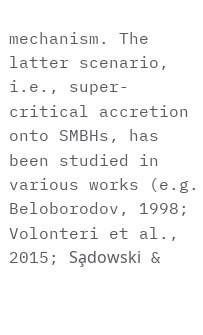mechanism. The latter scenario, i.e., super-critical accretion onto SMBHs, has been studied in various works (e.g. Beloborodov, 1998; Volonteri et al., 2015; Sa̧dowski &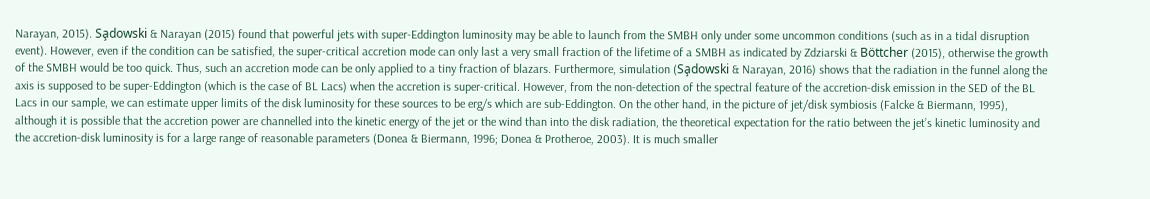Narayan, 2015). Sa̧dowski & Narayan (2015) found that powerful jets with super-Eddington luminosity may be able to launch from the SMBH only under some uncommon conditions (such as in a tidal disruption event). However, even if the condition can be satisfied, the super-critical accretion mode can only last a very small fraction of the lifetime of a SMBH as indicated by Zdziarski & Böttcher (2015), otherwise the growth of the SMBH would be too quick. Thus, such an accretion mode can be only applied to a tiny fraction of blazars. Furthermore, simulation (Sa̧dowski & Narayan, 2016) shows that the radiation in the funnel along the axis is supposed to be super-Eddington (which is the case of BL Lacs) when the accretion is super-critical. However, from the non-detection of the spectral feature of the accretion-disk emission in the SED of the BL Lacs in our sample, we can estimate upper limits of the disk luminosity for these sources to be erg/s which are sub-Eddington. On the other hand, in the picture of jet/disk symbiosis (Falcke & Biermann, 1995), although it is possible that the accretion power are channelled into the kinetic energy of the jet or the wind than into the disk radiation, the theoretical expectation for the ratio between the jet’s kinetic luminosity and the accretion-disk luminosity is for a large range of reasonable parameters (Donea & Biermann, 1996; Donea & Protheroe, 2003). It is much smaller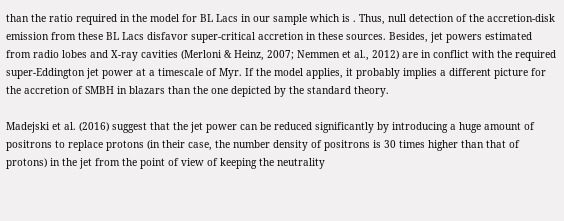than the ratio required in the model for BL Lacs in our sample which is . Thus, null detection of the accretion-disk emission from these BL Lacs disfavor super-critical accretion in these sources. Besides, jet powers estimated from radio lobes and X-ray cavities (Merloni & Heinz, 2007; Nemmen et al., 2012) are in conflict with the required super-Eddington jet power at a timescale of Myr. If the model applies, it probably implies a different picture for the accretion of SMBH in blazars than the one depicted by the standard theory.

Madejski et al. (2016) suggest that the jet power can be reduced significantly by introducing a huge amount of positrons to replace protons (in their case, the number density of positrons is 30 times higher than that of protons) in the jet from the point of view of keeping the neutrality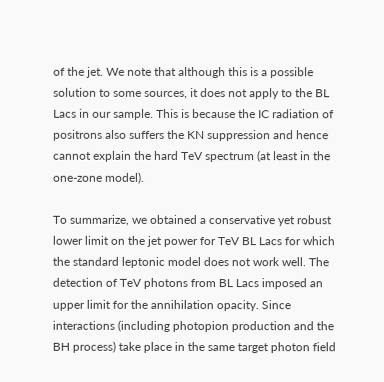of the jet. We note that although this is a possible solution to some sources, it does not apply to the BL Lacs in our sample. This is because the IC radiation of positrons also suffers the KN suppression and hence cannot explain the hard TeV spectrum (at least in the one-zone model).

To summarize, we obtained a conservative yet robust lower limit on the jet power for TeV BL Lacs for which the standard leptonic model does not work well. The detection of TeV photons from BL Lacs imposed an upper limit for the annihilation opacity. Since interactions (including photopion production and the BH process) take place in the same target photon field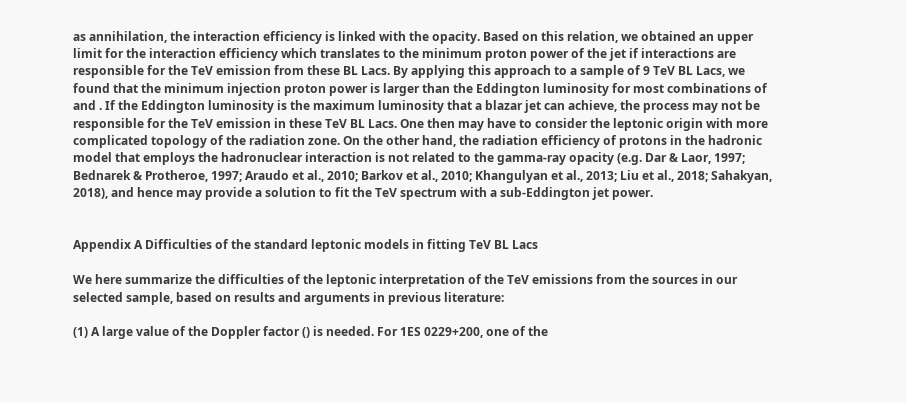as annihilation, the interaction efficiency is linked with the opacity. Based on this relation, we obtained an upper limit for the interaction efficiency which translates to the minimum proton power of the jet if interactions are responsible for the TeV emission from these BL Lacs. By applying this approach to a sample of 9 TeV BL Lacs, we found that the minimum injection proton power is larger than the Eddington luminosity for most combinations of and . If the Eddington luminosity is the maximum luminosity that a blazar jet can achieve, the process may not be responsible for the TeV emission in these TeV BL Lacs. One then may have to consider the leptonic origin with more complicated topology of the radiation zone. On the other hand, the radiation efficiency of protons in the hadronic model that employs the hadronuclear interaction is not related to the gamma-ray opacity (e.g. Dar & Laor, 1997; Bednarek & Protheroe, 1997; Araudo et al., 2010; Barkov et al., 2010; Khangulyan et al., 2013; Liu et al., 2018; Sahakyan, 2018), and hence may provide a solution to fit the TeV spectrum with a sub-Eddington jet power.


Appendix A Difficulties of the standard leptonic models in fitting TeV BL Lacs

We here summarize the difficulties of the leptonic interpretation of the TeV emissions from the sources in our selected sample, based on results and arguments in previous literature:

(1) A large value of the Doppler factor () is needed. For 1ES 0229+200, one of the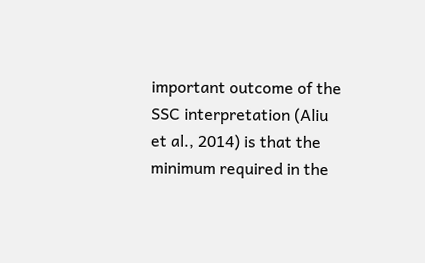important outcome of the SSC interpretation (Aliu et al., 2014) is that the minimum required in the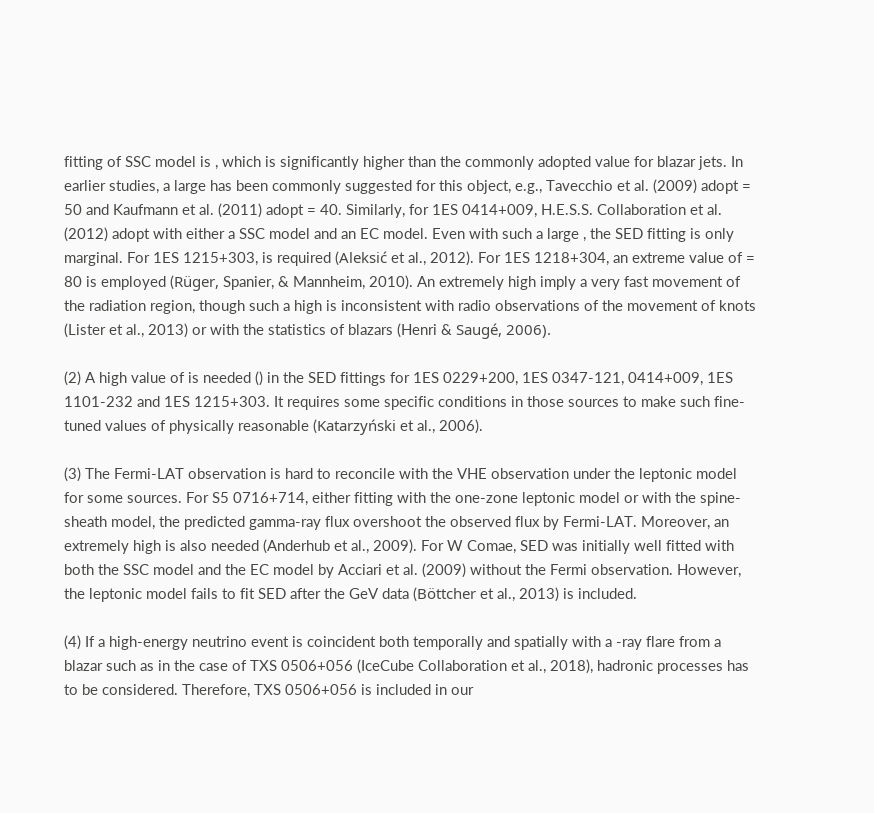fitting of SSC model is , which is significantly higher than the commonly adopted value for blazar jets. In earlier studies, a large has been commonly suggested for this object, e.g., Tavecchio et al. (2009) adopt = 50 and Kaufmann et al. (2011) adopt = 40. Similarly, for 1ES 0414+009, H.E.S.S. Collaboration et al. (2012) adopt with either a SSC model and an EC model. Even with such a large , the SED fitting is only marginal. For 1ES 1215+303, is required (Aleksić et al., 2012). For 1ES 1218+304, an extreme value of = 80 is employed (Rüger, Spanier, & Mannheim, 2010). An extremely high imply a very fast movement of the radiation region, though such a high is inconsistent with radio observations of the movement of knots (Lister et al., 2013) or with the statistics of blazars (Henri & Saugé, 2006).

(2) A high value of is needed () in the SED fittings for 1ES 0229+200, 1ES 0347-121, 0414+009, 1ES 1101-232 and 1ES 1215+303. It requires some specific conditions in those sources to make such fine-tuned values of physically reasonable (Katarzyński et al., 2006).

(3) The Fermi-LAT observation is hard to reconcile with the VHE observation under the leptonic model for some sources. For S5 0716+714, either fitting with the one-zone leptonic model or with the spine-sheath model, the predicted gamma-ray flux overshoot the observed flux by Fermi-LAT. Moreover, an extremely high is also needed (Anderhub et al., 2009). For W Comae, SED was initially well fitted with both the SSC model and the EC model by Acciari et al. (2009) without the Fermi observation. However, the leptonic model fails to fit SED after the GeV data (Böttcher et al., 2013) is included.

(4) If a high-energy neutrino event is coincident both temporally and spatially with a -ray flare from a blazar such as in the case of TXS 0506+056 (IceCube Collaboration et al., 2018), hadronic processes has to be considered. Therefore, TXS 0506+056 is included in our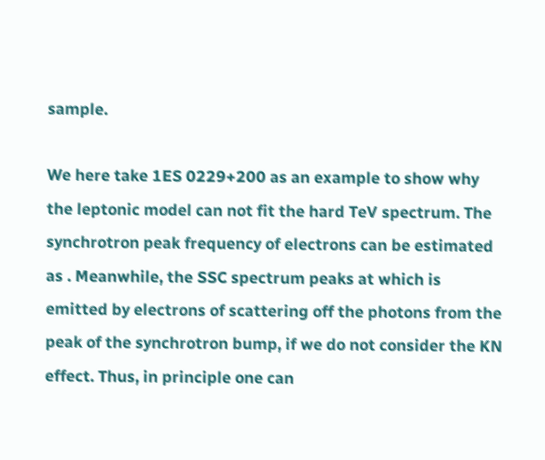sample.

We here take 1ES 0229+200 as an example to show why the leptonic model can not fit the hard TeV spectrum. The synchrotron peak frequency of electrons can be estimated as . Meanwhile, the SSC spectrum peaks at which is emitted by electrons of scattering off the photons from the peak of the synchrotron bump, if we do not consider the KN effect. Thus, in principle one can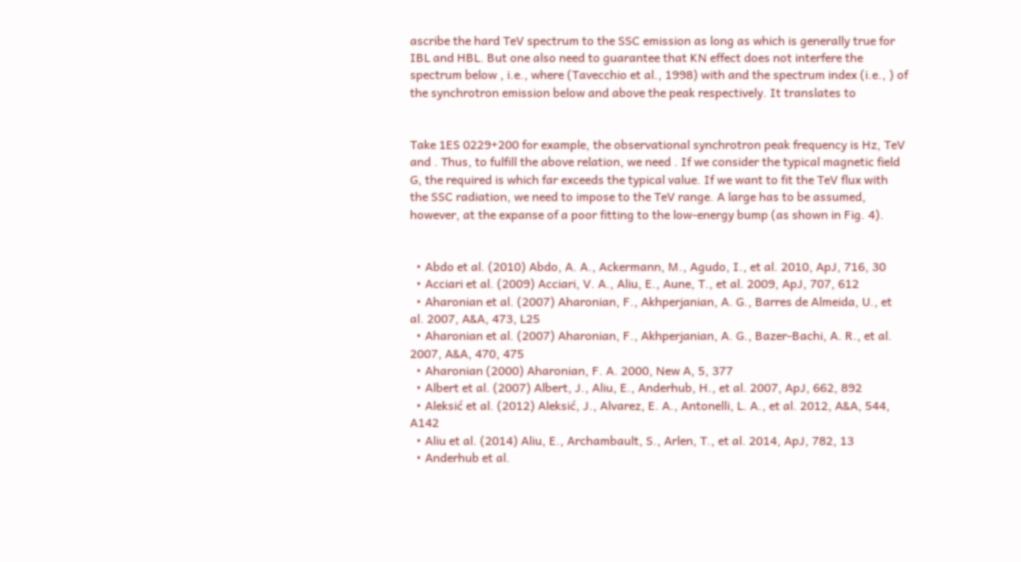ascribe the hard TeV spectrum to the SSC emission as long as which is generally true for IBL and HBL. But one also need to guarantee that KN effect does not interfere the spectrum below , i.e., where (Tavecchio et al., 1998) with and the spectrum index (i.e., ) of the synchrotron emission below and above the peak respectively. It translates to


Take 1ES 0229+200 for example, the observational synchrotron peak frequency is Hz, TeV and . Thus, to fulfill the above relation, we need . If we consider the typical magnetic field G, the required is which far exceeds the typical value. If we want to fit the TeV flux with the SSC radiation, we need to impose to the TeV range. A large has to be assumed, however, at the expanse of a poor fitting to the low-energy bump (as shown in Fig. 4).


  • Abdo et al. (2010) Abdo, A. A., Ackermann, M., Agudo, I., et al. 2010, ApJ, 716, 30
  • Acciari et al. (2009) Acciari, V. A., Aliu, E., Aune, T., et al. 2009, ApJ, 707, 612
  • Aharonian et al. (2007) Aharonian, F., Akhperjanian, A. G., Barres de Almeida, U., et al. 2007, A&A, 473, L25
  • Aharonian et al. (2007) Aharonian, F., Akhperjanian, A. G., Bazer-Bachi, A. R., et al. 2007, A&A, 470, 475
  • Aharonian (2000) Aharonian, F. A. 2000, New A, 5, 377
  • Albert et al. (2007) Albert, J., Aliu, E., Anderhub, H., et al. 2007, ApJ, 662, 892
  • Aleksić et al. (2012) Aleksić, J., Alvarez, E. A., Antonelli, L. A., et al. 2012, A&A, 544, A142
  • Aliu et al. (2014) Aliu, E., Archambault, S., Arlen, T., et al. 2014, ApJ, 782, 13
  • Anderhub et al.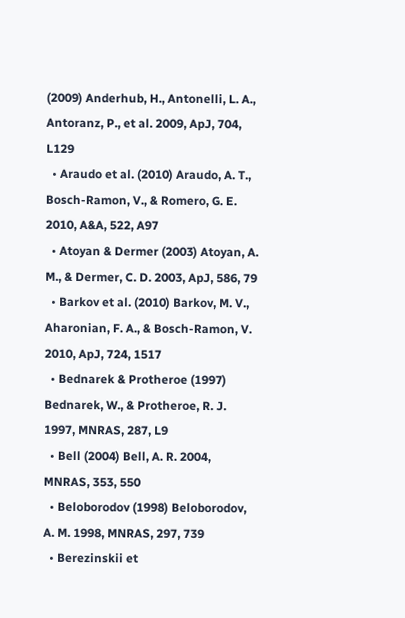(2009) Anderhub, H., Antonelli, L. A., Antoranz, P., et al. 2009, ApJ, 704, L129
  • Araudo et al. (2010) Araudo, A. T., Bosch-Ramon, V., & Romero, G. E. 2010, A&A, 522, A97
  • Atoyan & Dermer (2003) Atoyan, A. M., & Dermer, C. D. 2003, ApJ, 586, 79
  • Barkov et al. (2010) Barkov, M. V., Aharonian, F. A., & Bosch-Ramon, V. 2010, ApJ, 724, 1517
  • Bednarek & Protheroe (1997) Bednarek, W., & Protheroe, R. J. 1997, MNRAS, 287, L9
  • Bell (2004) Bell, A. R. 2004, MNRAS, 353, 550
  • Beloborodov (1998) Beloborodov, A. M. 1998, MNRAS, 297, 739
  • Berezinskii et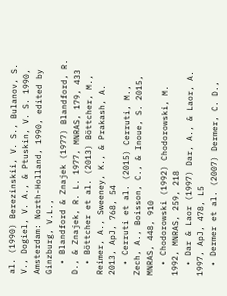al. (1990) Berezinskii, V. S., Bulanov, S. V., Dogiel, V. A., & Ptuskin, V. S. 1990, Amsterdam: North-Holland, 1990, edited by Ginzburg, V.L.,
  • Blandford & Znajek (1977) Blandford, R. D., & Znajek, R. L. 1977, MNRAS, 179, 433
  • Böttcher et al. (2013) Böttcher, M., Reimer, A., Sweeney, K., & Prakash, A. 2013, ApJ, 768, 54
  • Cerruti et al. (2015) Cerruti, M., Zech, A., Boisson, C., & Inoue, S. 2015, MNRAS, 448, 910
  • Chodorowski (1992) Chodorowski, M. 1992, MNRAS, 259, 218
  • Dar & Laor (1997) Dar, A., & Laor, A. 1997, ApJ, 478, L5
  • Dermer et al. (2007) Dermer, C. D.,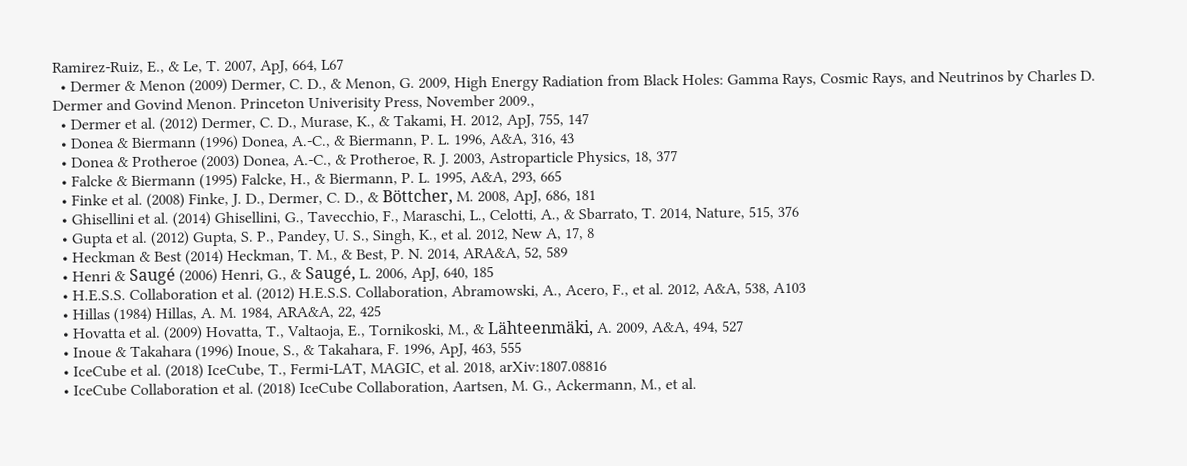Ramirez-Ruiz, E., & Le, T. 2007, ApJ, 664, L67
  • Dermer & Menon (2009) Dermer, C. D., & Menon, G. 2009, High Energy Radiation from Black Holes: Gamma Rays, Cosmic Rays, and Neutrinos by Charles D. Dermer and Govind Menon. Princeton Univerisity Press, November 2009.,
  • Dermer et al. (2012) Dermer, C. D., Murase, K., & Takami, H. 2012, ApJ, 755, 147
  • Donea & Biermann (1996) Donea, A.-C., & Biermann, P. L. 1996, A&A, 316, 43
  • Donea & Protheroe (2003) Donea, A.-C., & Protheroe, R. J. 2003, Astroparticle Physics, 18, 377
  • Falcke & Biermann (1995) Falcke, H., & Biermann, P. L. 1995, A&A, 293, 665
  • Finke et al. (2008) Finke, J. D., Dermer, C. D., & Böttcher, M. 2008, ApJ, 686, 181
  • Ghisellini et al. (2014) Ghisellini, G., Tavecchio, F., Maraschi, L., Celotti, A., & Sbarrato, T. 2014, Nature, 515, 376
  • Gupta et al. (2012) Gupta, S. P., Pandey, U. S., Singh, K., et al. 2012, New A, 17, 8
  • Heckman & Best (2014) Heckman, T. M., & Best, P. N. 2014, ARA&A, 52, 589
  • Henri & Saugé (2006) Henri, G., & Saugé, L. 2006, ApJ, 640, 185
  • H.E.S.S. Collaboration et al. (2012) H.E.S.S. Collaboration, Abramowski, A., Acero, F., et al. 2012, A&A, 538, A103
  • Hillas (1984) Hillas, A. M. 1984, ARA&A, 22, 425
  • Hovatta et al. (2009) Hovatta, T., Valtaoja, E., Tornikoski, M., & Lähteenmäki, A. 2009, A&A, 494, 527
  • Inoue & Takahara (1996) Inoue, S., & Takahara, F. 1996, ApJ, 463, 555
  • IceCube et al. (2018) IceCube, T., Fermi-LAT, MAGIC, et al. 2018, arXiv:1807.08816
  • IceCube Collaboration et al. (2018) IceCube Collaboration, Aartsen, M. G., Ackermann, M., et al.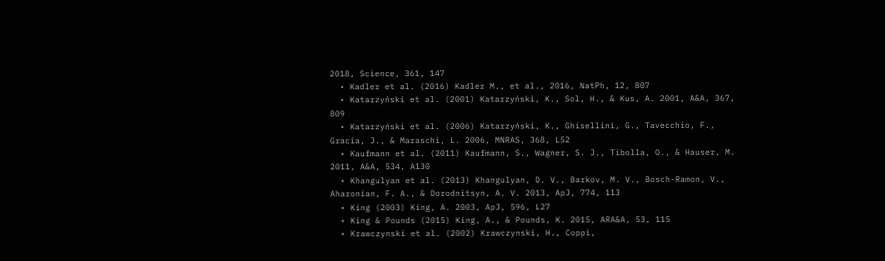2018, Science, 361, 147
  • Kadler et al. (2016) Kadler M., et al., 2016, NatPh, 12, 807
  • Katarzyński et al. (2001) Katarzyński, K., Sol, H., & Kus, A. 2001, A&A, 367, 809
  • Katarzyński et al. (2006) Katarzyński, K., Ghisellini, G., Tavecchio, F., Gracia, J., & Maraschi, L. 2006, MNRAS, 368, L52
  • Kaufmann et al. (2011) Kaufmann, S., Wagner, S. J., Tibolla, O., & Hauser, M. 2011, A&A, 534, A130
  • Khangulyan et al. (2013) Khangulyan, D. V., Barkov, M. V., Bosch-Ramon, V., Aharonian, F. A., & Dorodnitsyn, A. V. 2013, ApJ, 774, 113
  • King (2003) King, A. 2003, ApJ, 596, L27
  • King & Pounds (2015) King, A., & Pounds, K. 2015, ARA&A, 53, 115
  • Krawczynski et al. (2002) Krawczynski, H., Coppi,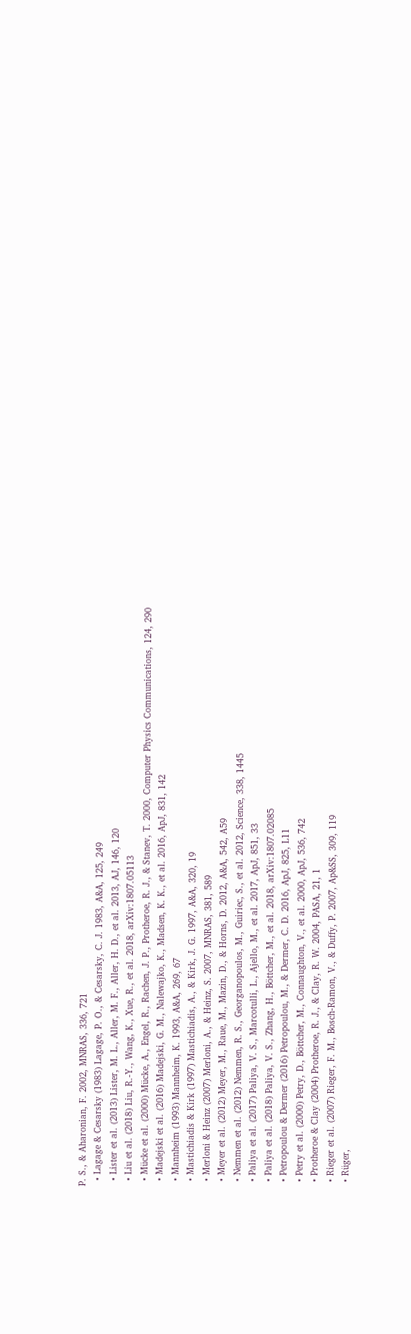P. S., & Aharonian, F. 2002, MNRAS, 336, 721
  • Lagage & Cesarsky (1983) Lagage, P. O., & Cesarsky, C. J. 1983, A&A, 125, 249
  • Lister et al. (2013) Lister, M. L., Aller, M. F., Aller, H. D., et al. 2013, AJ, 146, 120
  • Liu et al. (2018) Liu, R.-Y., Wang, K., Xue, R., et al. 2018, arXiv:1807.05113
  • Mücke et al. (2000) Mücke, A., Engel, R., Rachen, J. P., Protheroe, R. J., & Stanev, T. 2000, Computer Physics Communications, 124, 290
  • Madejski et al. (2016) Madejski, G. M., Nalewajko, K., Madsen, K. K., et al. 2016, ApJ, 831, 142
  • Mannheim (1993) Mannheim, K. 1993, A&A, 269, 67
  • Mastichiadis & Kirk (1997) Mastichiadis, A., & Kirk, J. G. 1997, A&A, 320, 19
  • Merloni & Heinz (2007) Merloni, A., & Heinz, S. 2007, MNRAS, 381, 589
  • Meyer et al. (2012) Meyer, M., Raue, M., Mazin, D., & Horns, D. 2012, A&A, 542, A59
  • Nemmen et al. (2012) Nemmen, R. S., Georganopoulos, M., Guiriec, S., et al. 2012, Science, 338, 1445
  • Paliya et al. (2017) Paliya, V. S., Marcotulli, L., Ajello, M., et al. 2017, ApJ, 851, 33
  • Paliya et al. (2018) Paliya, V. S., Zhang, H., Böttcher, M., et al. 2018, arXiv:1807.02085
  • Petropoulou & Dermer (2016) Petropoulou, M., & Dermer, C. D. 2016, ApJ, 825, L11
  • Petry et al. (2000) Petry, D., Böttcher, M., Connaughton, V., et al. 2000, ApJ, 536, 742
  • Protheroe & Clay (2004) Protheroe, R. J., & Clay, R. W. 2004, PASA, 21, 1
  • Rieger et al. (2007) Rieger, F. M., Bosch-Ramon, V., & Duffy, P. 2007, Ap&SS, 309, 119
  • Rüger,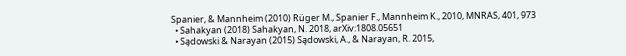Spanier, & Mannheim (2010) Rüger M., Spanier F., Mannheim K., 2010, MNRAS, 401, 973
  • Sahakyan (2018) Sahakyan, N. 2018, arXiv:1808.05651
  • Sa̧dowski & Narayan (2015) Sa̧dowski, A., & Narayan, R. 2015,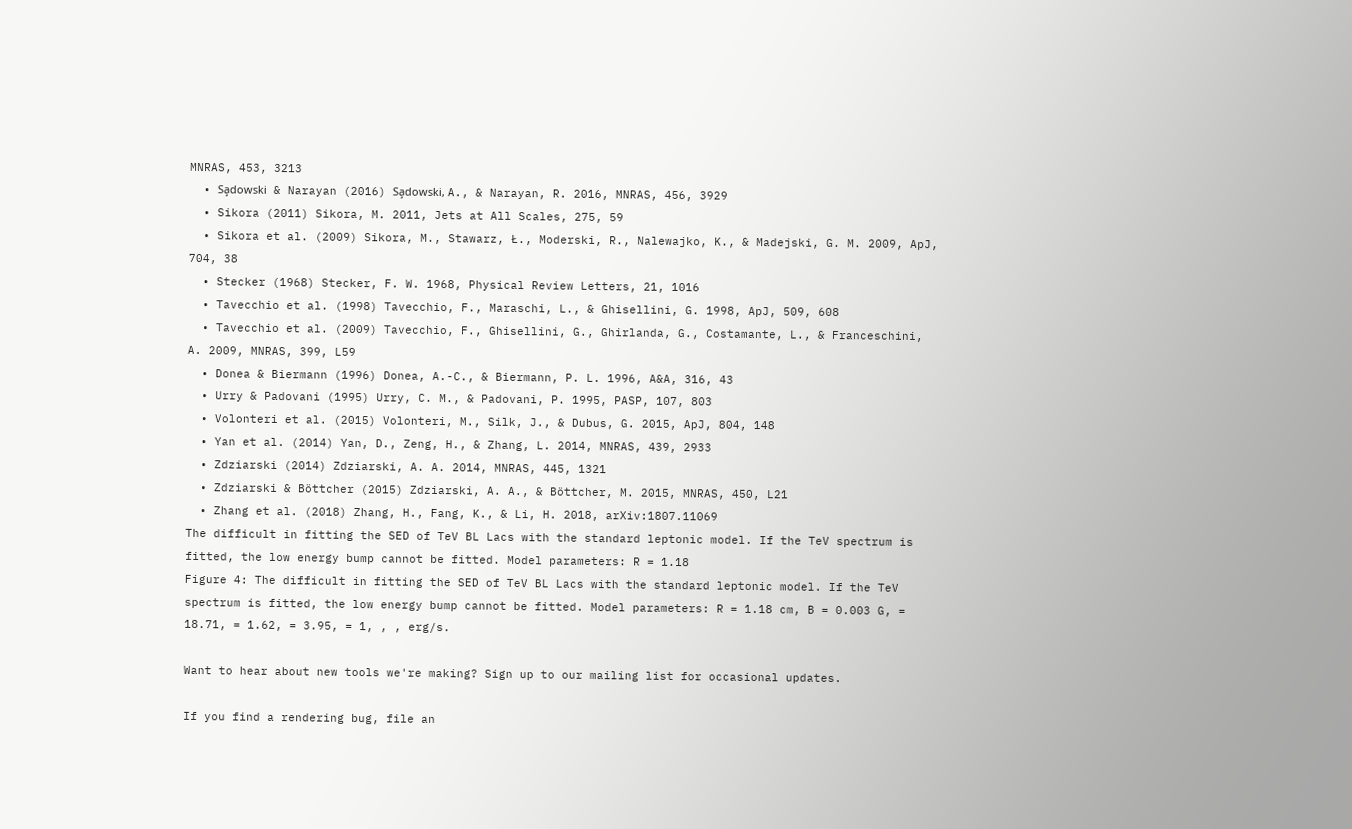MNRAS, 453, 3213
  • Sa̧dowski & Narayan (2016) Sa̧dowski, A., & Narayan, R. 2016, MNRAS, 456, 3929
  • Sikora (2011) Sikora, M. 2011, Jets at All Scales, 275, 59
  • Sikora et al. (2009) Sikora, M., Stawarz, Ł., Moderski, R., Nalewajko, K., & Madejski, G. M. 2009, ApJ, 704, 38
  • Stecker (1968) Stecker, F. W. 1968, Physical Review Letters, 21, 1016
  • Tavecchio et al. (1998) Tavecchio, F., Maraschi, L., & Ghisellini, G. 1998, ApJ, 509, 608
  • Tavecchio et al. (2009) Tavecchio, F., Ghisellini, G., Ghirlanda, G., Costamante, L., & Franceschini, A. 2009, MNRAS, 399, L59
  • Donea & Biermann (1996) Donea, A.-C., & Biermann, P. L. 1996, A&A, 316, 43
  • Urry & Padovani (1995) Urry, C. M., & Padovani, P. 1995, PASP, 107, 803
  • Volonteri et al. (2015) Volonteri, M., Silk, J., & Dubus, G. 2015, ApJ, 804, 148
  • Yan et al. (2014) Yan, D., Zeng, H., & Zhang, L. 2014, MNRAS, 439, 2933
  • Zdziarski (2014) Zdziarski, A. A. 2014, MNRAS, 445, 1321
  • Zdziarski & Böttcher (2015) Zdziarski, A. A., & Böttcher, M. 2015, MNRAS, 450, L21
  • Zhang et al. (2018) Zhang, H., Fang, K., & Li, H. 2018, arXiv:1807.11069
The difficult in fitting the SED of TeV BL Lacs with the standard leptonic model. If the TeV spectrum is fitted, the low energy bump cannot be fitted. Model parameters: R = 1.18
Figure 4: The difficult in fitting the SED of TeV BL Lacs with the standard leptonic model. If the TeV spectrum is fitted, the low energy bump cannot be fitted. Model parameters: R = 1.18 cm, B = 0.003 G, = 18.71, = 1.62, = 3.95, = 1, , , erg/s.

Want to hear about new tools we're making? Sign up to our mailing list for occasional updates.

If you find a rendering bug, file an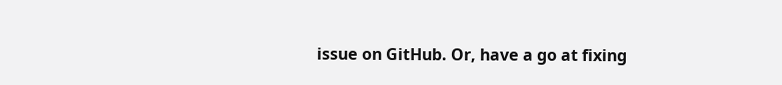issue on GitHub. Or, have a go at fixing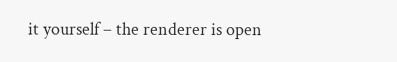it yourself – the renderer is open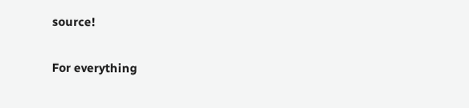source!

For everything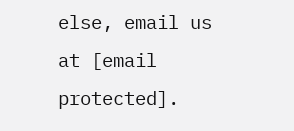else, email us at [email protected].